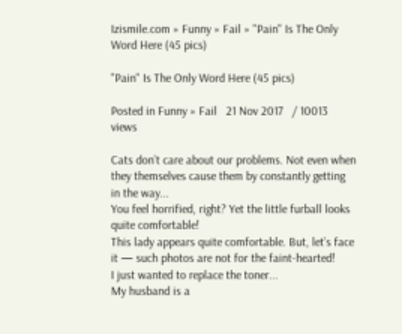Izismile.com » Funny » Fail » "Pain" Is The Only Word Here (45 pics)

"Pain" Is The Only Word Here (45 pics)

Posted in Funny » Fail   21 Nov 2017   / 10013 views

Cats don’t care about our problems. Not even when they themselves cause them by constantly getting in the way...
You feel horrified, right? Yet the little furball looks quite comfortable!
This lady appears quite comfortable. But, let’s face it — such photos are not for the faint-hearted!
I just wanted to replace the toner...
My husband is a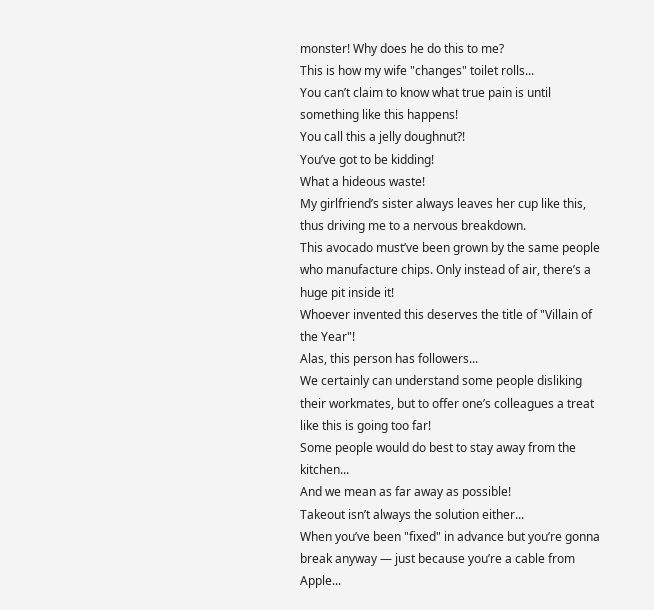monster! Why does he do this to me?
This is how my wife "changes" toilet rolls...
You can’t claim to know what true pain is until something like this happens!
You call this a jelly doughnut?!
You’ve got to be kidding!
What a hideous waste!
My girlfriend’s sister always leaves her cup like this, thus driving me to a nervous breakdown.
This avocado must’ve been grown by the same people who manufacture chips. Only instead of air, there’s a huge pit inside it!
Whoever invented this deserves the title of "Villain of the Year"!
Alas, this person has followers...
We certainly can understand some people disliking their workmates, but to offer one’s colleagues a treat like this is going too far!
Some people would do best to stay away from the kitchen...
And we mean as far away as possible!
Takeout isn’t always the solution either...
When you’ve been "fixed" in advance but you’re gonna break anyway — just because you’re a cable from Apple...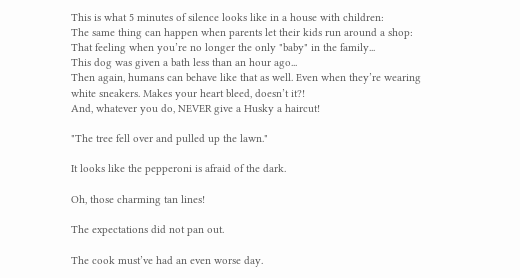This is what 5 minutes of silence looks like in a house with children:
The same thing can happen when parents let their kids run around a shop:
That feeling when you’re no longer the only "baby" in the family...
This dog was given a bath less than an hour ago...
Then again, humans can behave like that as well. Even when they’re wearing white sneakers. Makes your heart bleed, doesn’t it?!
And, whatever you do, NEVER give a Husky a haircut!

"The tree fell over and pulled up the lawn."

It looks like the pepperoni is afraid of the dark.

Oh, those charming tan lines!

The expectations did not pan out.

The cook must’ve had an even worse day.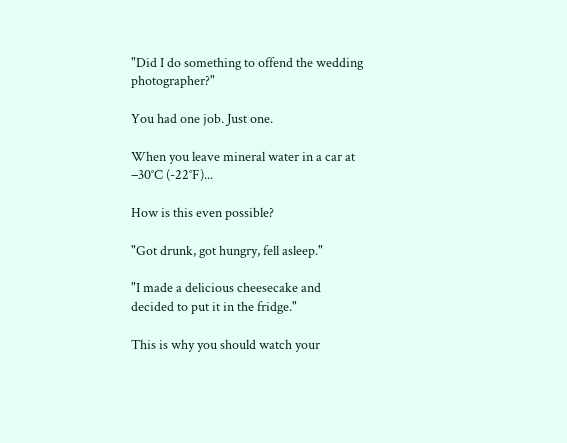"Did I do something to offend the wedding photographer?"

You had one job. Just one.

When you leave mineral water in a car at −30°C (-22°F)...

How is this even possible?

"Got drunk, got hungry, fell asleep."

"I made a delicious cheesecake and decided to put it in the fridge."

This is why you should watch your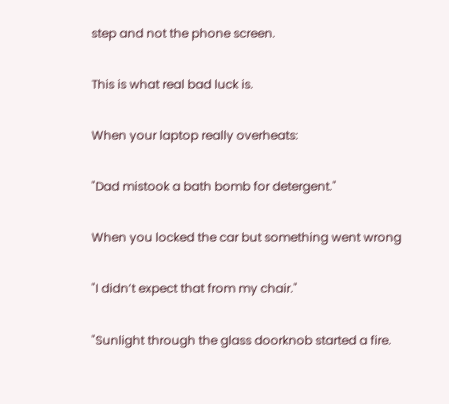step and not the phone screen.

This is what real bad luck is.

When your laptop really overheats:

"Dad mistook a bath bomb for detergent."

When you locked the car but something went wrong

"I didn’t expect that from my chair."

"Sunlight through the glass doorknob started a fire.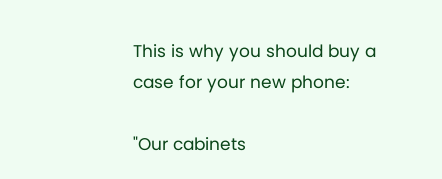This is why you should buy a case for your new phone:

"Our cabinets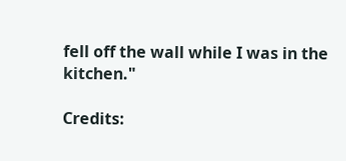fell off the wall while I was in the kitchen."

Credits: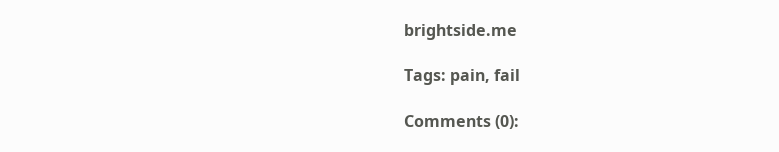brightside.me

Tags: pain, fail

Comments (0):